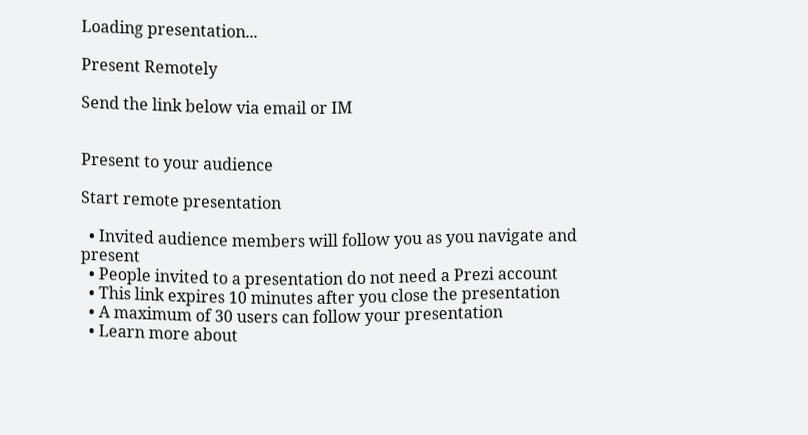Loading presentation...

Present Remotely

Send the link below via email or IM


Present to your audience

Start remote presentation

  • Invited audience members will follow you as you navigate and present
  • People invited to a presentation do not need a Prezi account
  • This link expires 10 minutes after you close the presentation
  • A maximum of 30 users can follow your presentation
  • Learn more about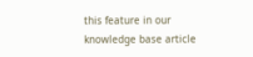this feature in our knowledge base article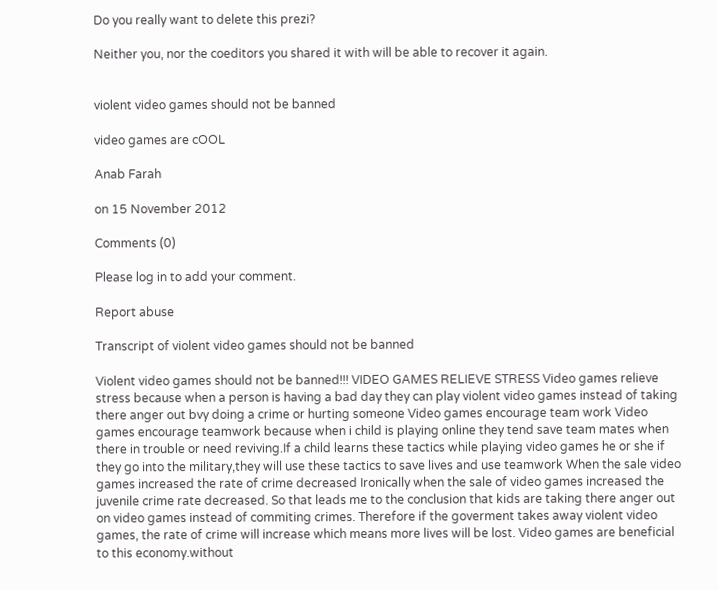Do you really want to delete this prezi?

Neither you, nor the coeditors you shared it with will be able to recover it again.


violent video games should not be banned

video games are cOOL

Anab Farah

on 15 November 2012

Comments (0)

Please log in to add your comment.

Report abuse

Transcript of violent video games should not be banned

Violent video games should not be banned!!! VIDEO GAMES RELIEVE STRESS Video games relieve stress because when a person is having a bad day they can play violent video games instead of taking there anger out bvy doing a crime or hurting someone Video games encourage team work Video games encourage teamwork because when i child is playing online they tend save team mates when there in trouble or need reviving.If a child learns these tactics while playing video games he or she if they go into the military,they will use these tactics to save lives and use teamwork When the sale video games increased the rate of crime decreased Ironically when the sale of video games increased the juvenile crime rate decreased. So that leads me to the conclusion that kids are taking there anger out on video games instead of commiting crimes. Therefore if the goverment takes away violent video games, the rate of crime will increase which means more lives will be lost. Video games are beneficial to this economy.without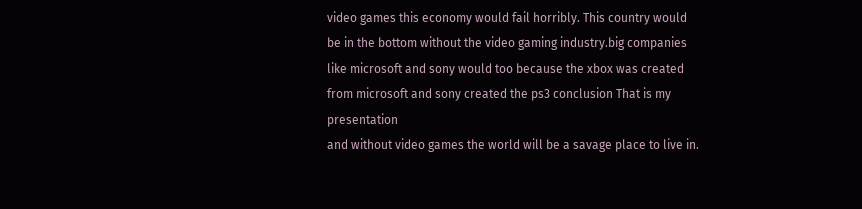video games this economy would fail horribly. This country would be in the bottom without the video gaming industry.big companies like microsoft and sony would too because the xbox was created from microsoft and sony created the ps3 conclusion That is my presentation
and without video games the world will be a savage place to live in.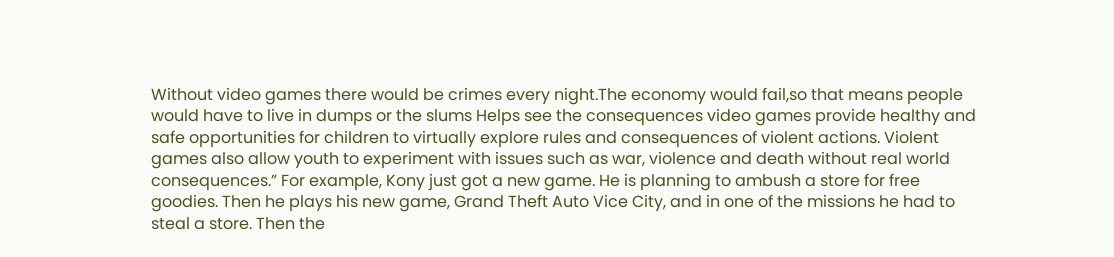Without video games there would be crimes every night.The economy would fail,so that means people would have to live in dumps or the slums Helps see the consequences video games provide healthy and safe opportunities for children to virtually explore rules and consequences of violent actions. Violent games also allow youth to experiment with issues such as war, violence and death without real world consequences.” For example, Kony just got a new game. He is planning to ambush a store for free goodies. Then he plays his new game, Grand Theft Auto Vice City, and in one of the missions he had to steal a store. Then the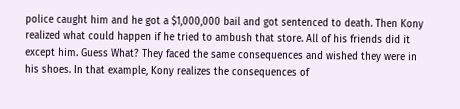police caught him and he got a $1,000,000 bail and got sentenced to death. Then Kony realized what could happen if he tried to ambush that store. All of his friends did it except him. Guess What? They faced the same consequences and wished they were in his shoes. In that example, Kony realizes the consequences of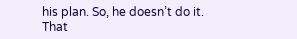his plan. So, he doesn’t do it. That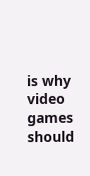is why video games should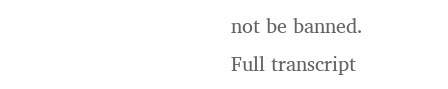not be banned.
Full transcript